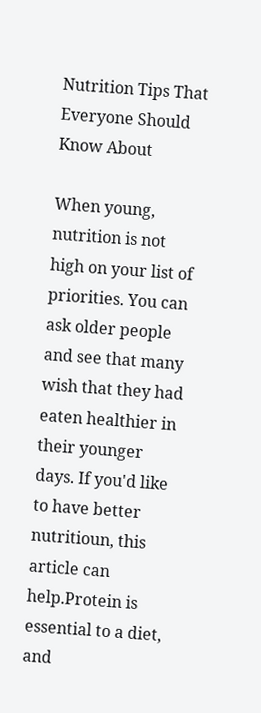Nutrition Tips That Everyone Should Know About

When young, nutrition is not high on your list of priorities. You can ask older people and see that many wish that they had eaten healthier in their younger days. If you'd like to have better nutritioun, this article can help.Protein is essential to a diet, and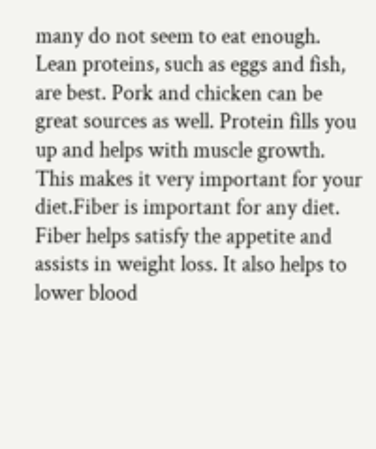many do not seem to eat enough. Lean proteins, such as eggs and fish, are best. Pork and chicken can be great sources as well. Protein fills you up and helps with muscle growth. This makes it very important for your diet.Fiber is important for any diet. Fiber helps satisfy the appetite and assists in weight loss. It also helps to lower blood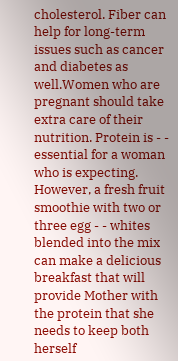cholesterol. Fiber can help for long-term issues such as cancer and diabetes as well.Women who are pregnant should take extra care of their nutrition. Protein is - - essential for a woman who is expecting. However, a fresh fruit smoothie with two or three egg - - whites blended into the mix can make a delicious breakfast that will provide Mother with the protein that she needs to keep both herself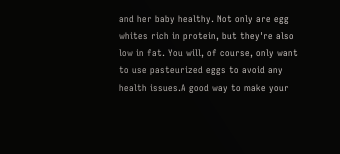and her baby healthy. Not only are egg whites rich in protein, but they're also low in fat. You will, of course, only want to use pasteurized eggs to avoid any health issues.A good way to make your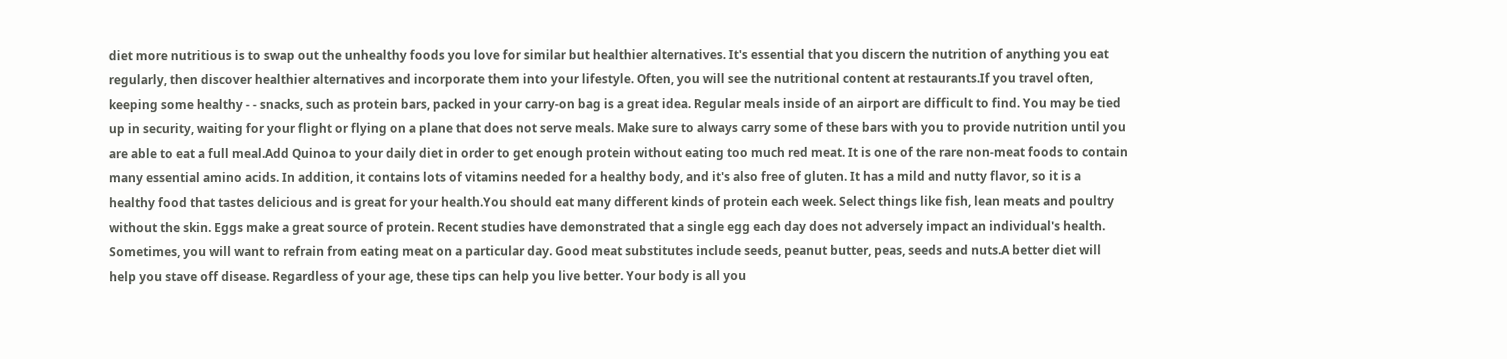diet more nutritious is to swap out the unhealthy foods you love for similar but healthier alternatives. It's essential that you discern the nutrition of anything you eat regularly, then discover healthier alternatives and incorporate them into your lifestyle. Often, you will see the nutritional content at restaurants.If you travel often, keeping some healthy - - snacks, such as protein bars, packed in your carry-on bag is a great idea. Regular meals inside of an airport are difficult to find. You may be tied up in security, waiting for your flight or flying on a plane that does not serve meals. Make sure to always carry some of these bars with you to provide nutrition until you are able to eat a full meal.Add Quinoa to your daily diet in order to get enough protein without eating too much red meat. It is one of the rare non-meat foods to contain many essential amino acids. In addition, it contains lots of vitamins needed for a healthy body, and it's also free of gluten. It has a mild and nutty flavor, so it is a healthy food that tastes delicious and is great for your health.You should eat many different kinds of protein each week. Select things like fish, lean meats and poultry without the skin. Eggs make a great source of protein. Recent studies have demonstrated that a single egg each day does not adversely impact an individual's health. Sometimes, you will want to refrain from eating meat on a particular day. Good meat substitutes include seeds, peanut butter, peas, seeds and nuts.A better diet will help you stave off disease. Regardless of your age, these tips can help you live better. Your body is all you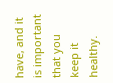have, and it is important that you keep it healthy.